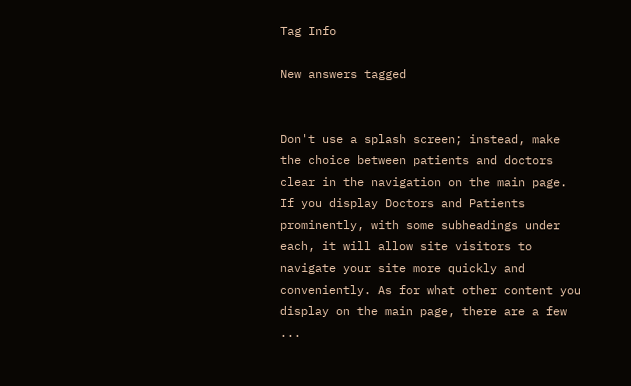Tag Info

New answers tagged


Don't use a splash screen; instead, make the choice between patients and doctors clear in the navigation on the main page. If you display Doctors and Patients prominently, with some subheadings under each, it will allow site visitors to navigate your site more quickly and conveniently. As for what other content you display on the main page, there are a few ...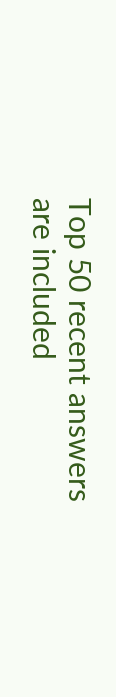Top 50 recent answers are included